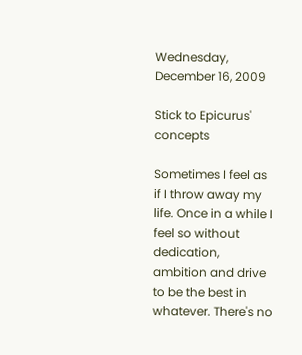Wednesday, December 16, 2009

Stick to Epicurus' concepts

Sometimes I feel as if I throw away my life. Once in a while I feel so without dedication, ambition and drive to be the best in whatever. There's no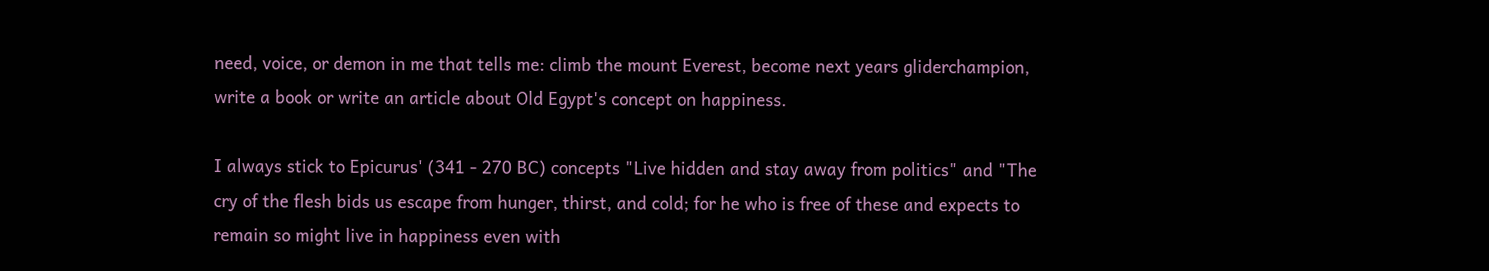need, voice, or demon in me that tells me: climb the mount Everest, become next years gliderchampion, write a book or write an article about Old Egypt's concept on happiness.

I always stick to Epicurus' (341 - 270 BC) concepts "Live hidden and stay away from politics" and "The cry of the flesh bids us escape from hunger, thirst, and cold; for he who is free of these and expects to remain so might live in happiness even with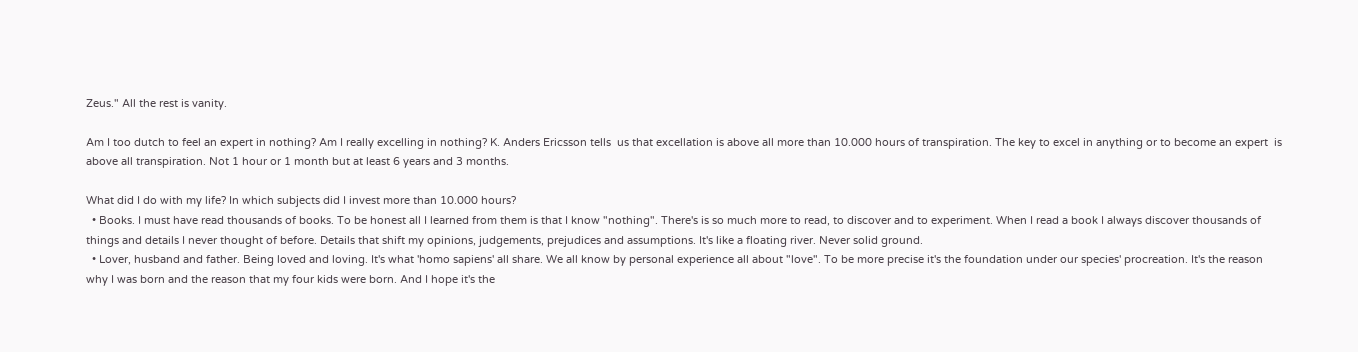Zeus." All the rest is vanity.

Am I too dutch to feel an expert in nothing? Am I really excelling in nothing? K. Anders Ericsson tells  us that excellation is above all more than 10.000 hours of transpiration. The key to excel in anything or to become an expert  is above all transpiration. Not 1 hour or 1 month but at least 6 years and 3 months.

What did I do with my life? In which subjects did I invest more than 10.000 hours?
  • Books. I must have read thousands of books. To be honest all I learned from them is that I know "nothing". There's is so much more to read, to discover and to experiment. When I read a book I always discover thousands of things and details I never thought of before. Details that shift my opinions, judgements, prejudices and assumptions. It's like a floating river. Never solid ground.
  • Lover, husband and father. Being loved and loving. It's what 'homo sapiens' all share. We all know by personal experience all about "love". To be more precise it's the foundation under our species' procreation. It's the reason why I was born and the reason that my four kids were born. And I hope it's the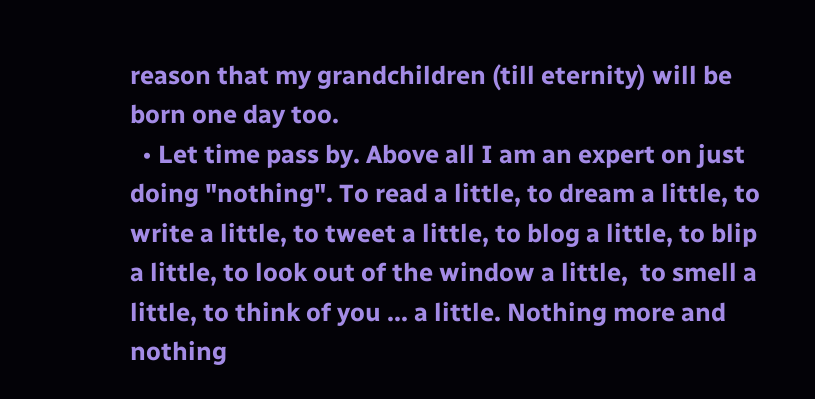reason that my grandchildren (till eternity) will be born one day too.
  • Let time pass by. Above all I am an expert on just doing "nothing". To read a little, to dream a little, to write a little, to tweet a little, to blog a little, to blip a little, to look out of the window a little,  to smell a little, to think of you ... a little. Nothing more and nothing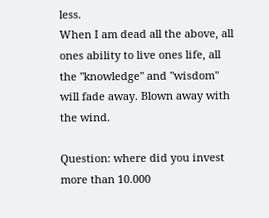less.
When I am dead all the above, all ones ability to live ones life, all the "knowledge" and "wisdom" will fade away. Blown away with the wind.

Question: where did you invest more than 10.000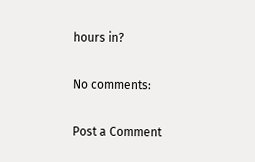hours in?

No comments:

Post a Comment